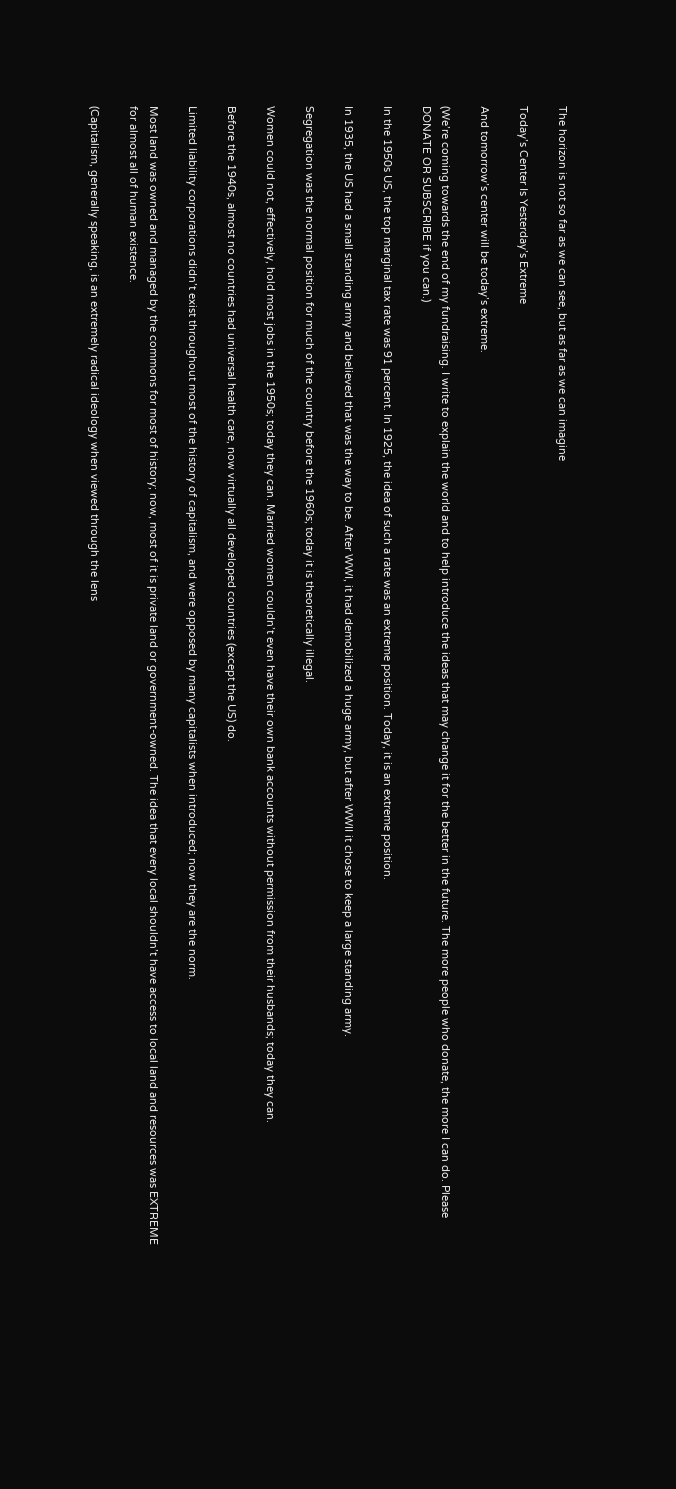The horizon is not so far as we can see, but as far as we can imagine

Today’s Center Is Yesterday’s Extreme

And tomorrow’s center will be today’s extreme.

(We’re coming towards the end of my fundraising. I write to explain the world and to help introduce the ideas that may change it for the better in the future. The more people who donate, the more I can do. Please DONATE OR SUBSCRIBE if you can.)

In the 1950s US, the top marginal tax rate was 91 percent. In 1925, the idea of such a rate was an extreme position. Today, it is an extreme position.

In 1935, the US had a small standing army and believed that was the way to be. After WWI, it had demobilized a huge army, but after WWII it chose to keep a large standing army.

Segregation was the normal position for much of the country before the 1960s; today it is theoretically illegal.

Women could not, effectively, hold most jobs in the 1950s; today they can. Married women couldn’t even have their own bank accounts without permission from their husbands; today they can.

Before the 1940s, almost no countries had universal health care, now virtually all developed countries (except the US) do.

Limited liability corporations didn’t exist throughout most of the history of capitalism, and were opposed by many capitalists when introduced; now they are the norm.

Most land was owned and managed by the commons for most of history; now, most of it is private land or government-owned. The idea that every local shouldn’t have access to local land and resources was EXTREME for almost all of human existence.

(Capitalism, generally speaking, is an extremely radical ideology when viewed through the lens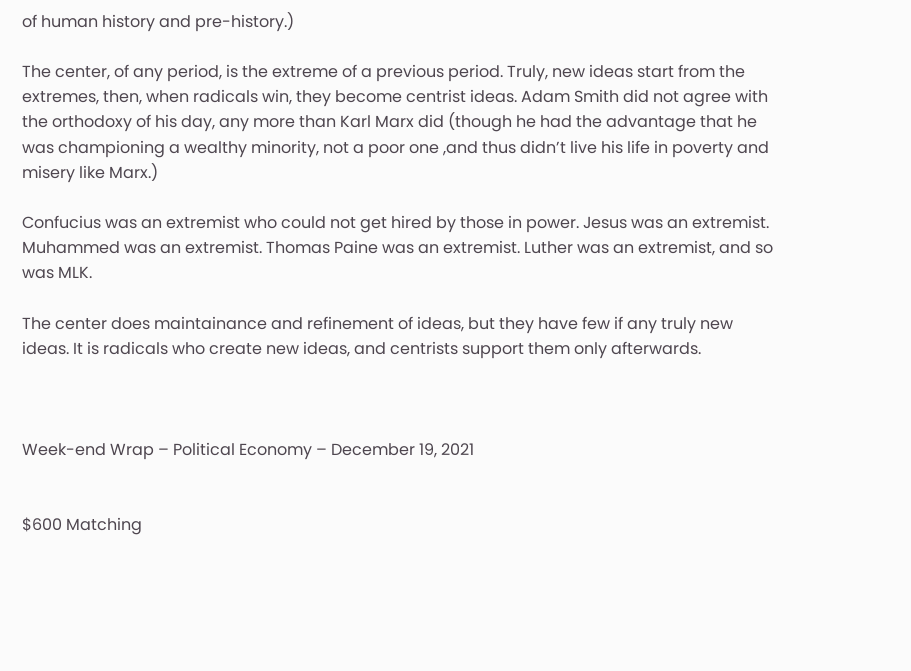of human history and pre-history.)

The center, of any period, is the extreme of a previous period. Truly, new ideas start from the extremes, then, when radicals win, they become centrist ideas. Adam Smith did not agree with the orthodoxy of his day, any more than Karl Marx did (though he had the advantage that he was championing a wealthy minority, not a poor one ,and thus didn’t live his life in poverty and misery like Marx.)

Confucius was an extremist who could not get hired by those in power. Jesus was an extremist. Muhammed was an extremist. Thomas Paine was an extremist. Luther was an extremist, and so was MLK.

The center does maintainance and refinement of ideas, but they have few if any truly new ideas. It is radicals who create new ideas, and centrists support them only afterwards.



Week-end Wrap – Political Economy – December 19, 2021


$600 Matching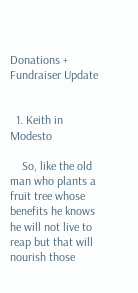Donations + Fundraiser Update


  1. Keith in Modesto

    So, like the old man who plants a fruit tree whose benefits he knows he will not live to reap but that will nourish those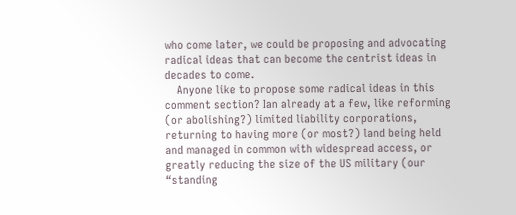who come later, we could be proposing and advocating radical ideas that can become the centrist ideas in decades to come.
    Anyone like to propose some radical ideas in this comment section? Ian already at a few, like reforming (or abolishing?) limited liability corporations, returning to having more (or most?) land being held and managed in common with widespread access, or greatly reducing the size of the US military (our “standing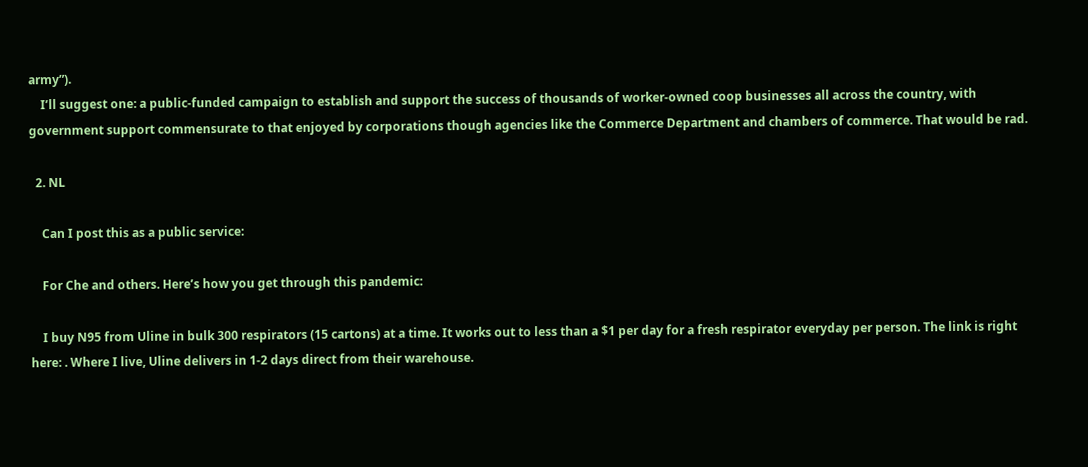army”).
    I’ll suggest one: a public-funded campaign to establish and support the success of thousands of worker-owned coop businesses all across the country, with government support commensurate to that enjoyed by corporations though agencies like the Commerce Department and chambers of commerce. That would be rad.

  2. NL

    Can I post this as a public service:

    For Che and others. Here’s how you get through this pandemic:

    I buy N95 from Uline in bulk 300 respirators (15 cartons) at a time. It works out to less than a $1 per day for a fresh respirator everyday per person. The link is right here: . Where I live, Uline delivers in 1-2 days direct from their warehouse.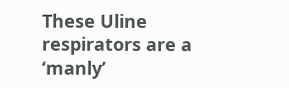These Uline respirators are a ‘manly’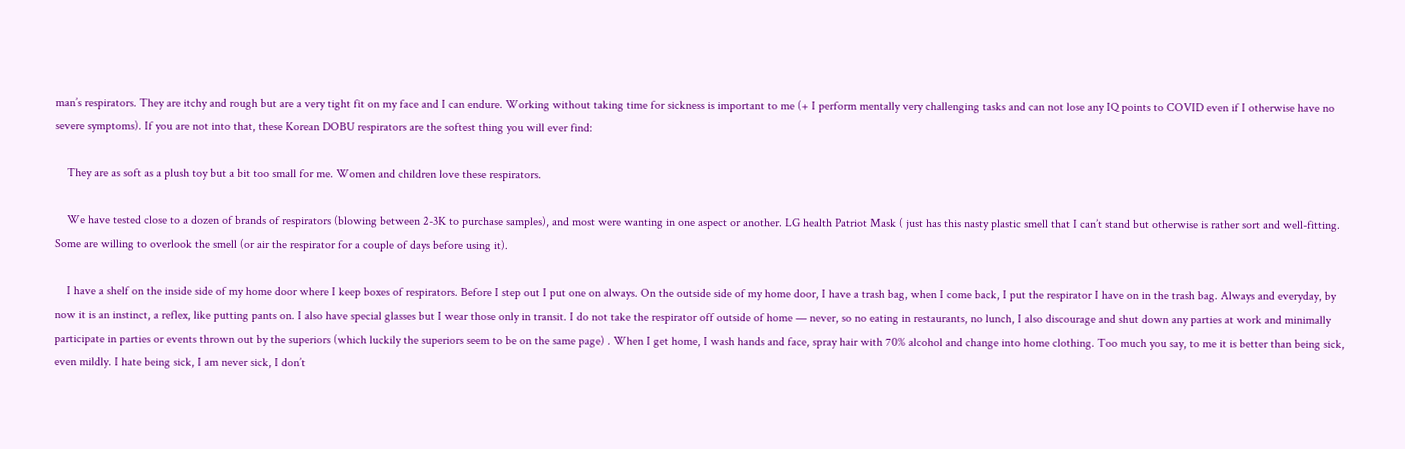man’s respirators. They are itchy and rough but are a very tight fit on my face and I can endure. Working without taking time for sickness is important to me (+ I perform mentally very challenging tasks and can not lose any IQ points to COVID even if I otherwise have no severe symptoms). If you are not into that, these Korean DOBU respirators are the softest thing you will ever find:

    They are as soft as a plush toy but a bit too small for me. Women and children love these respirators.

    We have tested close to a dozen of brands of respirators (blowing between 2-3K to purchase samples), and most were wanting in one aspect or another. LG health Patriot Mask ( just has this nasty plastic smell that I can’t stand but otherwise is rather sort and well-fitting. Some are willing to overlook the smell (or air the respirator for a couple of days before using it).

    I have a shelf on the inside side of my home door where I keep boxes of respirators. Before I step out I put one on always. On the outside side of my home door, I have a trash bag, when I come back, I put the respirator I have on in the trash bag. Always and everyday, by now it is an instinct, a reflex, like putting pants on. I also have special glasses but I wear those only in transit. I do not take the respirator off outside of home — never, so no eating in restaurants, no lunch, I also discourage and shut down any parties at work and minimally participate in parties or events thrown out by the superiors (which luckily the superiors seem to be on the same page) . When I get home, I wash hands and face, spray hair with 70% alcohol and change into home clothing. Too much you say, to me it is better than being sick, even mildly. I hate being sick, I am never sick, I don’t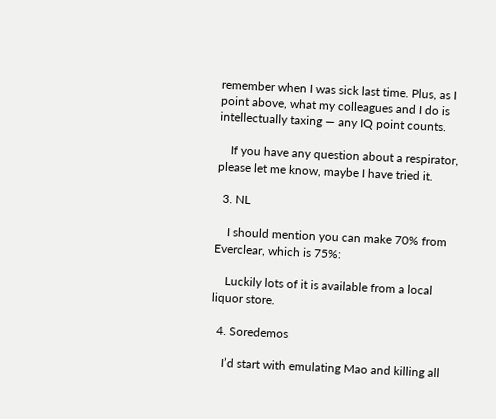remember when I was sick last time. Plus, as I point above, what my colleagues and I do is intellectually taxing — any IQ point counts.

    If you have any question about a respirator, please let me know, maybe I have tried it.

  3. NL

    I should mention you can make 70% from Everclear, which is 75%:

    Luckily lots of it is available from a local liquor store.

  4. Soredemos

    I’d start with emulating Mao and killing all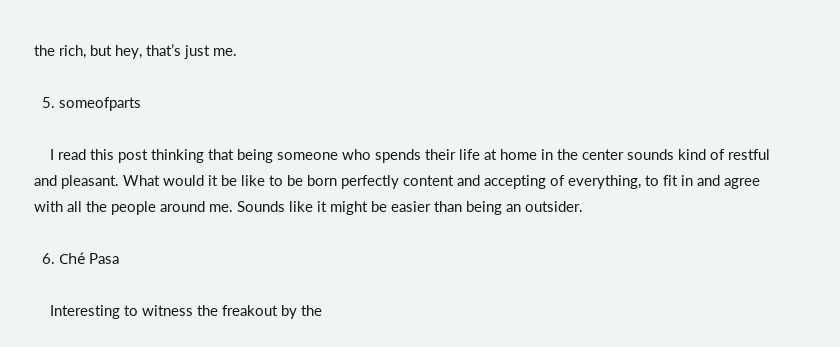the rich, but hey, that’s just me.

  5. someofparts

    I read this post thinking that being someone who spends their life at home in the center sounds kind of restful and pleasant. What would it be like to be born perfectly content and accepting of everything, to fit in and agree with all the people around me. Sounds like it might be easier than being an outsider.

  6. Ché Pasa

    Interesting to witness the freakout by the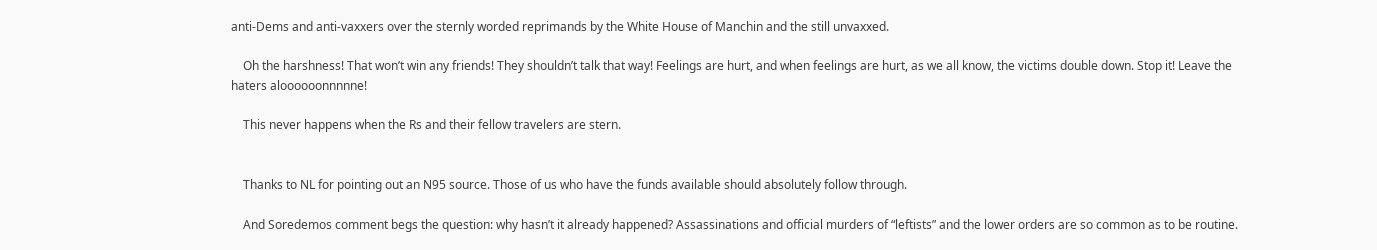anti-Dems and anti-vaxxers over the sternly worded reprimands by the White House of Manchin and the still unvaxxed.

    Oh the harshness! That won’t win any friends! They shouldn’t talk that way! Feelings are hurt, and when feelings are hurt, as we all know, the victims double down. Stop it! Leave the haters aloooooonnnnne!

    This never happens when the Rs and their fellow travelers are stern.


    Thanks to NL for pointing out an N95 source. Those of us who have the funds available should absolutely follow through.

    And Soredemos comment begs the question: why hasn’t it already happened? Assassinations and official murders of “leftists” and the lower orders are so common as to be routine.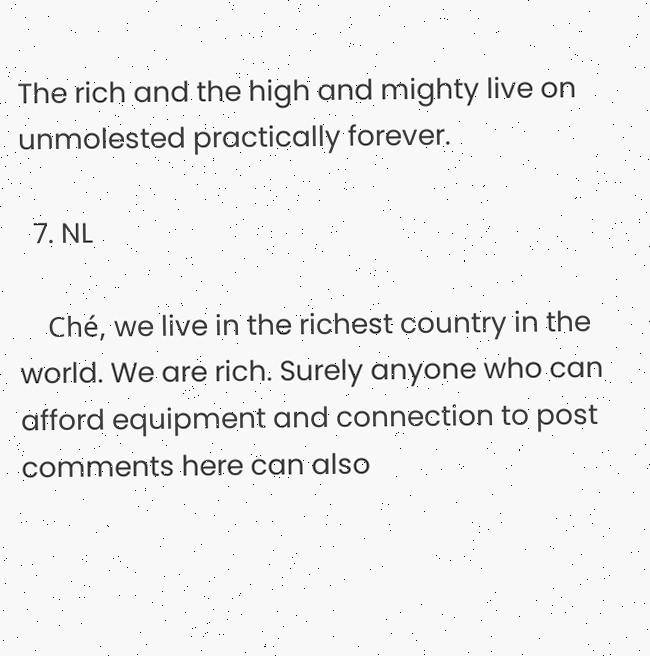The rich and the high and mighty live on unmolested practically forever.

  7. NL

    Ché, we live in the richest country in the world. We are rich. Surely anyone who can afford equipment and connection to post comments here can also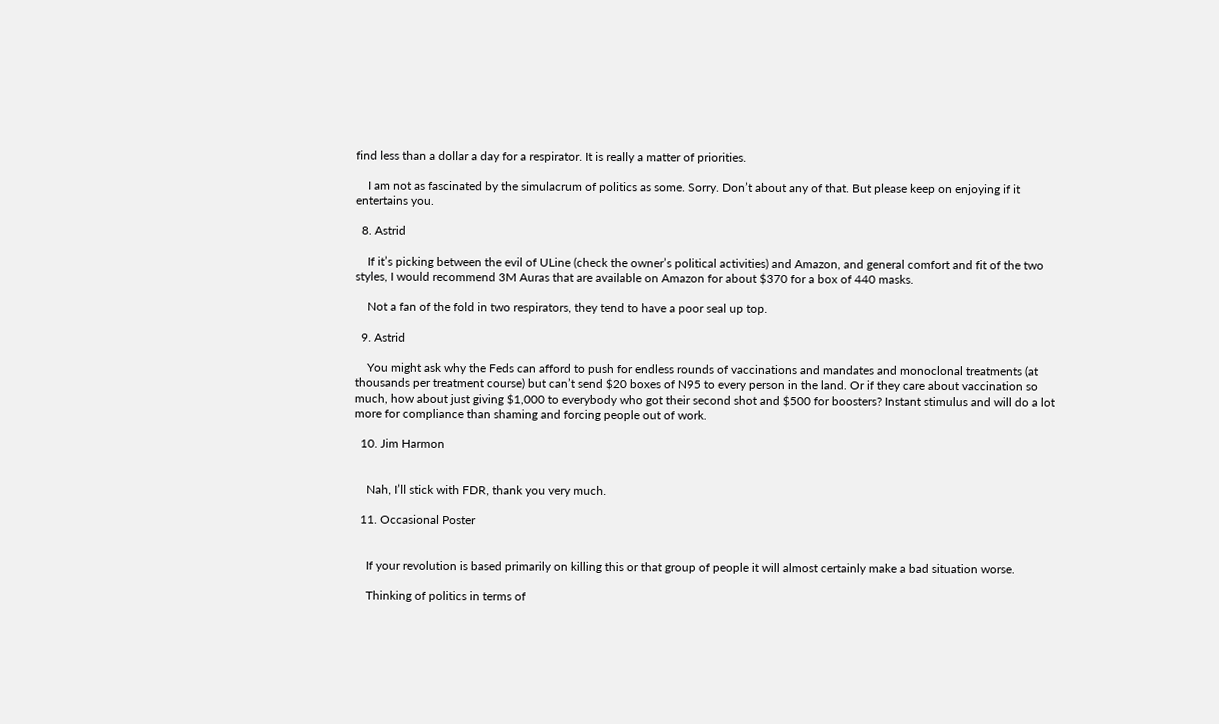find less than a dollar a day for a respirator. It is really a matter of priorities.

    I am not as fascinated by the simulacrum of politics as some. Sorry. Don’t about any of that. But please keep on enjoying if it entertains you.

  8. Astrid

    If it’s picking between the evil of ULine (check the owner’s political activities) and Amazon, and general comfort and fit of the two styles, I would recommend 3M Auras that are available on Amazon for about $370 for a box of 440 masks.

    Not a fan of the fold in two respirators, they tend to have a poor seal up top.

  9. Astrid

    You might ask why the Feds can afford to push for endless rounds of vaccinations and mandates and monoclonal treatments (at thousands per treatment course) but can’t send $20 boxes of N95 to every person in the land. Or if they care about vaccination so much, how about just giving $1,000 to everybody who got their second shot and $500 for boosters? Instant stimulus and will do a lot more for compliance than shaming and forcing people out of work.

  10. Jim Harmon


    Nah, I’ll stick with FDR, thank you very much.

  11. Occasional Poster


    If your revolution is based primarily on killing this or that group of people it will almost certainly make a bad situation worse.

    Thinking of politics in terms of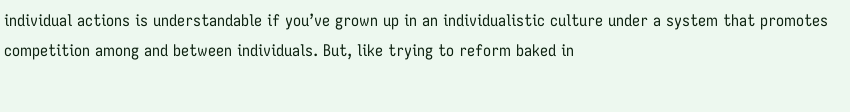individual actions is understandable if you’ve grown up in an individualistic culture under a system that promotes competition among and between individuals. But, like trying to reform baked in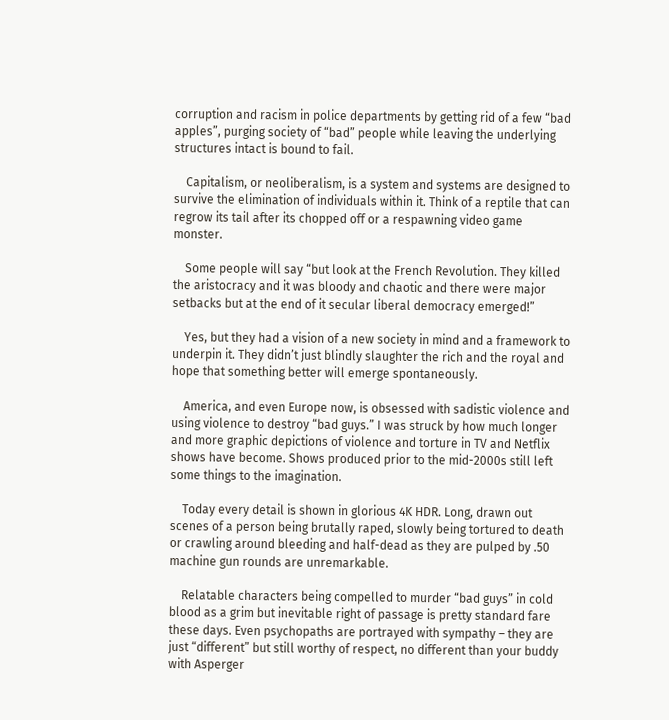corruption and racism in police departments by getting rid of a few “bad apples”, purging society of “bad” people while leaving the underlying structures intact is bound to fail.

    Capitalism, or neoliberalism, is a system and systems are designed to survive the elimination of individuals within it. Think of a reptile that can regrow its tail after its chopped off or a respawning video game monster.

    Some people will say “but look at the French Revolution. They killed the aristocracy and it was bloody and chaotic and there were major setbacks but at the end of it secular liberal democracy emerged!”

    Yes, but they had a vision of a new society in mind and a framework to underpin it. They didn’t just blindly slaughter the rich and the royal and hope that something better will emerge spontaneously.

    America, and even Europe now, is obsessed with sadistic violence and using violence to destroy “bad guys.” I was struck by how much longer and more graphic depictions of violence and torture in TV and Netflix shows have become. Shows produced prior to the mid-2000s still left some things to the imagination.

    Today every detail is shown in glorious 4K HDR. Long, drawn out scenes of a person being brutally raped, slowly being tortured to death or crawling around bleeding and half-dead as they are pulped by .50 machine gun rounds are unremarkable.

    Relatable characters being compelled to murder “bad guys” in cold blood as a grim but inevitable right of passage is pretty standard fare these days. Even psychopaths are portrayed with sympathy – they are just “different” but still worthy of respect, no different than your buddy with Asperger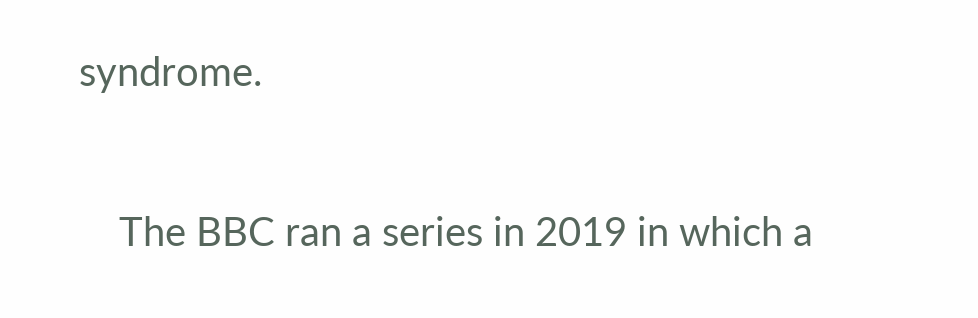syndrome.

    The BBC ran a series in 2019 in which a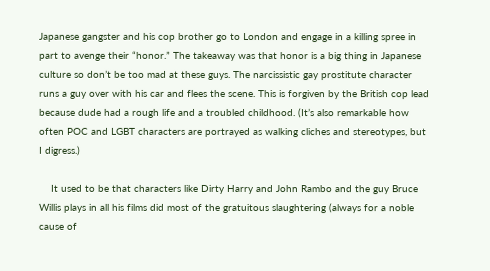Japanese gangster and his cop brother go to London and engage in a killing spree in part to avenge their “honor.” The takeaway was that honor is a big thing in Japanese culture so don’t be too mad at these guys. The narcissistic gay prostitute character runs a guy over with his car and flees the scene. This is forgiven by the British cop lead because dude had a rough life and a troubled childhood. (It’s also remarkable how often POC and LGBT characters are portrayed as walking cliches and stereotypes, but I digress.)

    It used to be that characters like Dirty Harry and John Rambo and the guy Bruce Willis plays in all his films did most of the gratuitous slaughtering (always for a noble cause of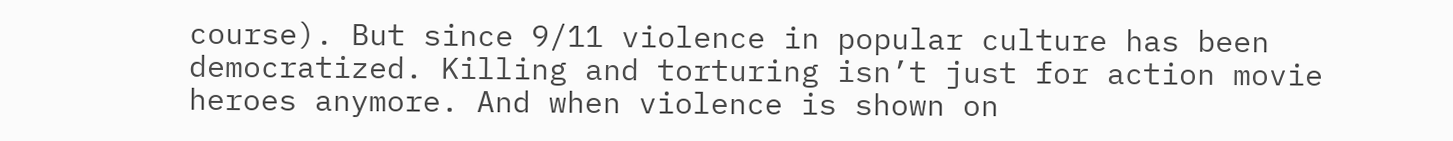course). But since 9/11 violence in popular culture has been democratized. Killing and torturing isn’t just for action movie heroes anymore. And when violence is shown on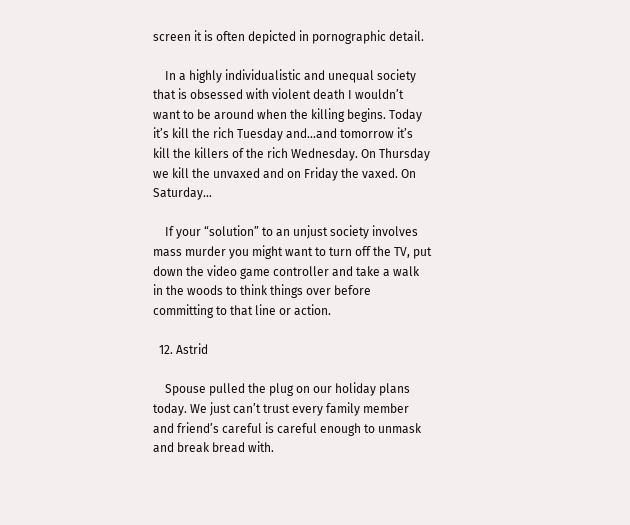screen it is often depicted in pornographic detail.

    In a highly individualistic and unequal society that is obsessed with violent death I wouldn’t want to be around when the killing begins. Today it’s kill the rich Tuesday and…and tomorrow it’s kill the killers of the rich Wednesday. On Thursday we kill the unvaxed and on Friday the vaxed. On Saturday…

    If your “solution” to an unjust society involves mass murder you might want to turn off the TV, put down the video game controller and take a walk in the woods to think things over before committing to that line or action.

  12. Astrid

    Spouse pulled the plug on our holiday plans today. We just can’t trust every family member and friend’s careful is careful enough to unmask and break bread with.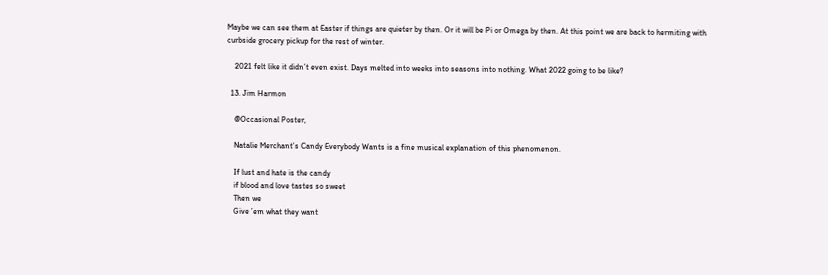Maybe we can see them at Easter if things are quieter by then. Or it will be Pi or Omega by then. At this point we are back to hermiting with curbside grocery pickup for the rest of winter.

    2021 felt like it didn’t even exist. Days melted into weeks into seasons into nothing. What 2022 going to be like?

  13. Jim Harmon

    @Occasional Poster,

    Natalie Merchant’s Candy Everybody Wants is a fine musical explanation of this phenomenon.

    If lust and hate is the candy
    if blood and love tastes so sweet
    Then we
    Give ’em what they want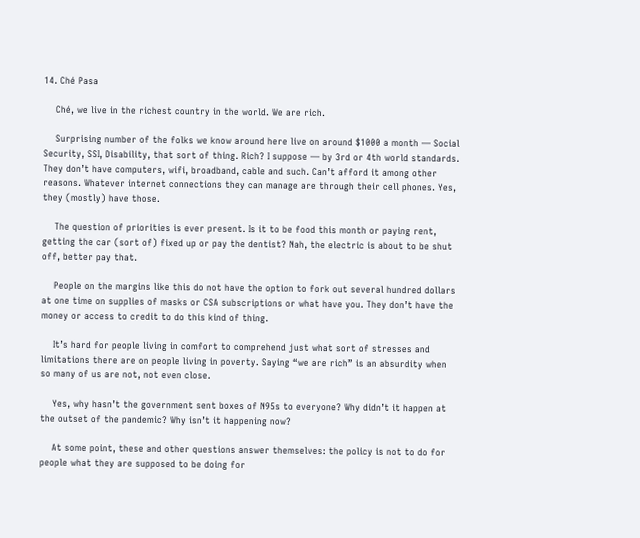14. Ché Pasa

    Ché, we live in the richest country in the world. We are rich.

    Surprising number of the folks we know around here live on around $1000 a month — Social Security, SSI, Disability, that sort of thing. Rich? I suppose — by 3rd or 4th world standards. They don’t have computers, wifi, broadband, cable and such. Can’t afford it among other reasons. Whatever internet connections they can manage are through their cell phones. Yes, they (mostly) have those.

    The question of priorities is ever present. Is it to be food this month or paying rent, getting the car (sort of) fixed up or pay the dentist? Nah, the electric is about to be shut off, better pay that.

    People on the margins like this do not have the option to fork out several hundred dollars at one time on supplies of masks or CSA subscriptions or what have you. They don’t have the money or access to credit to do this kind of thing.

    It’s hard for people living in comfort to comprehend just what sort of stresses and limitations there are on people living in poverty. Saying “we are rich” is an absurdity when so many of us are not, not even close.

    Yes, why hasn’t the government sent boxes of N95s to everyone? Why didn’t it happen at the outset of the pandemic? Why isn’t it happening now?

    At some point, these and other questions answer themselves: the policy is not to do for people what they are supposed to be doing for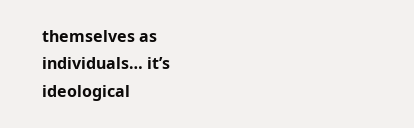themselves as individuals… it’s ideological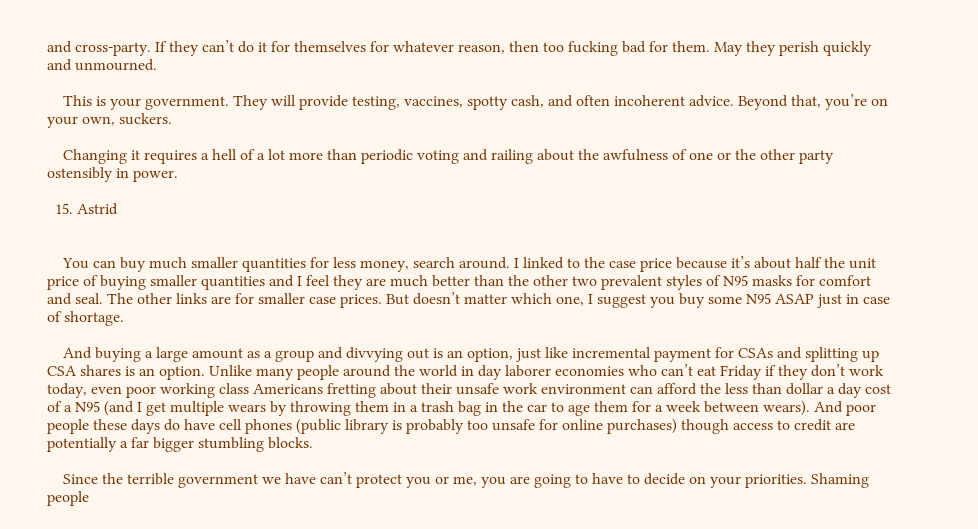and cross-party. If they can’t do it for themselves for whatever reason, then too fucking bad for them. May they perish quickly and unmourned.

    This is your government. They will provide testing, vaccines, spotty cash, and often incoherent advice. Beyond that, you’re on your own, suckers.

    Changing it requires a hell of a lot more than periodic voting and railing about the awfulness of one or the other party ostensibly in power.

  15. Astrid


    You can buy much smaller quantities for less money, search around. I linked to the case price because it’s about half the unit price of buying smaller quantities and I feel they are much better than the other two prevalent styles of N95 masks for comfort and seal. The other links are for smaller case prices. But doesn’t matter which one, I suggest you buy some N95 ASAP just in case of shortage.

    And buying a large amount as a group and divvying out is an option, just like incremental payment for CSAs and splitting up CSA shares is an option. Unlike many people around the world in day laborer economies who can’t eat Friday if they don’t work today, even poor working class Americans fretting about their unsafe work environment can afford the less than dollar a day cost of a N95 (and I get multiple wears by throwing them in a trash bag in the car to age them for a week between wears). And poor people these days do have cell phones (public library is probably too unsafe for online purchases) though access to credit are potentially a far bigger stumbling blocks.

    Since the terrible government we have can’t protect you or me, you are going to have to decide on your priorities. Shaming people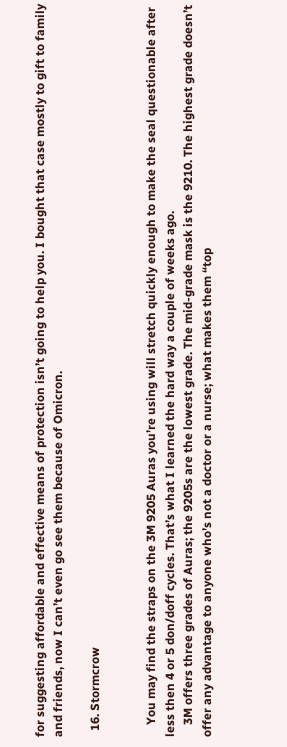for suggesting affordable and effective means of protection isn’t going to help you. I bought that case mostly to gift to family and friends, now I can’t even go see them because of Omicron.

  16. Stormcrow


    You may find the straps on the 3M 9205 Auras you’re using will stretch quickly enough to make the seal questionable after less then 4 or 5 don/doff cycles. That’s what I learned the hard way a couple of weeks ago.
    3M offers three grades of Auras; the 9205s are the lowest grade. The mid-grade mask is the 9210. The highest grade doesn’t offer any advantage to anyone who’s not a doctor or a nurse; what makes them “top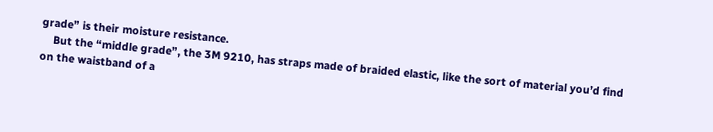grade” is their moisture resistance.
    But the “middle grade”, the 3M 9210, has straps made of braided elastic, like the sort of material you’d find on the waistband of a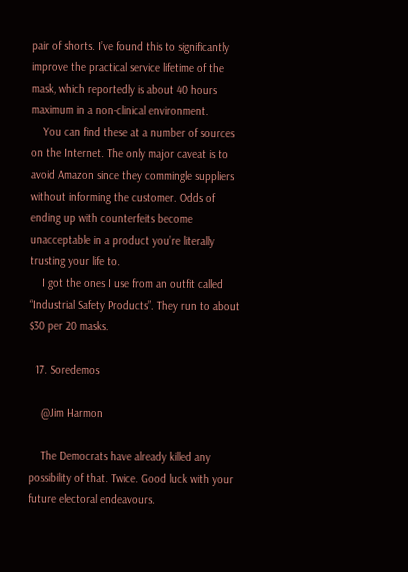pair of shorts. I’ve found this to significantly improve the practical service lifetime of the mask, which reportedly is about 40 hours maximum in a non-clinical environment.
    You can find these at a number of sources on the Internet. The only major caveat is to avoid Amazon since they commingle suppliers without informing the customer. Odds of ending up with counterfeits become unacceptable in a product you’re literally trusting your life to.
    I got the ones I use from an outfit called “Industrial Safety Products”. They run to about $30 per 20 masks.

  17. Soredemos

    @Jim Harmon

    The Democrats have already killed any possibility of that. Twice. Good luck with your future electoral endeavours.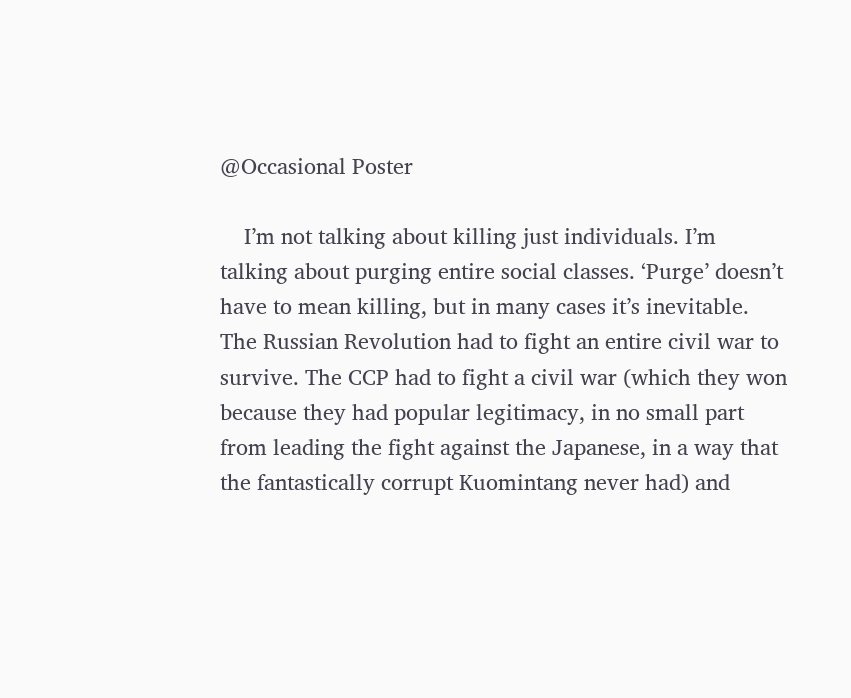@Occasional Poster

    I’m not talking about killing just individuals. I’m talking about purging entire social classes. ‘Purge’ doesn’t have to mean killing, but in many cases it’s inevitable. The Russian Revolution had to fight an entire civil war to survive. The CCP had to fight a civil war (which they won because they had popular legitimacy, in no small part from leading the fight against the Japanese, in a way that the fantastically corrupt Kuomintang never had) and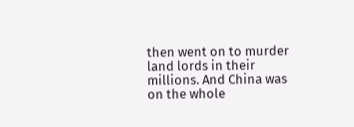then went on to murder land lords in their millions. And China was on the whole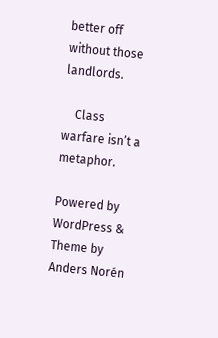better off without those landlords.

    Class warfare isn’t a metaphor.

Powered by WordPress & Theme by Anders Norén